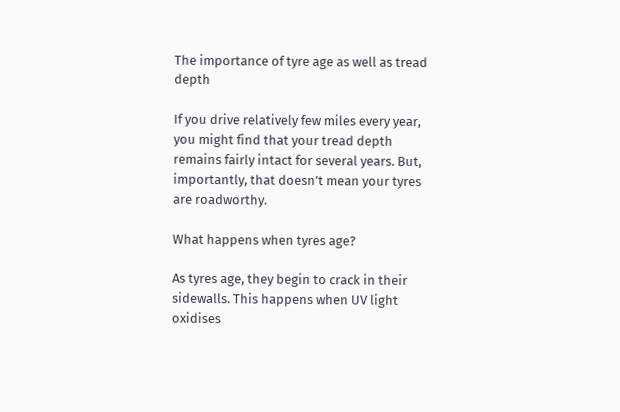The importance of tyre age as well as tread depth

If you drive relatively few miles every year, you might find that your tread depth remains fairly intact for several years. But, importantly, that doesn’t mean your tyres are roadworthy.

What happens when tyres age?

As tyres age, they begin to crack in their sidewalls. This happens when UV light oxidises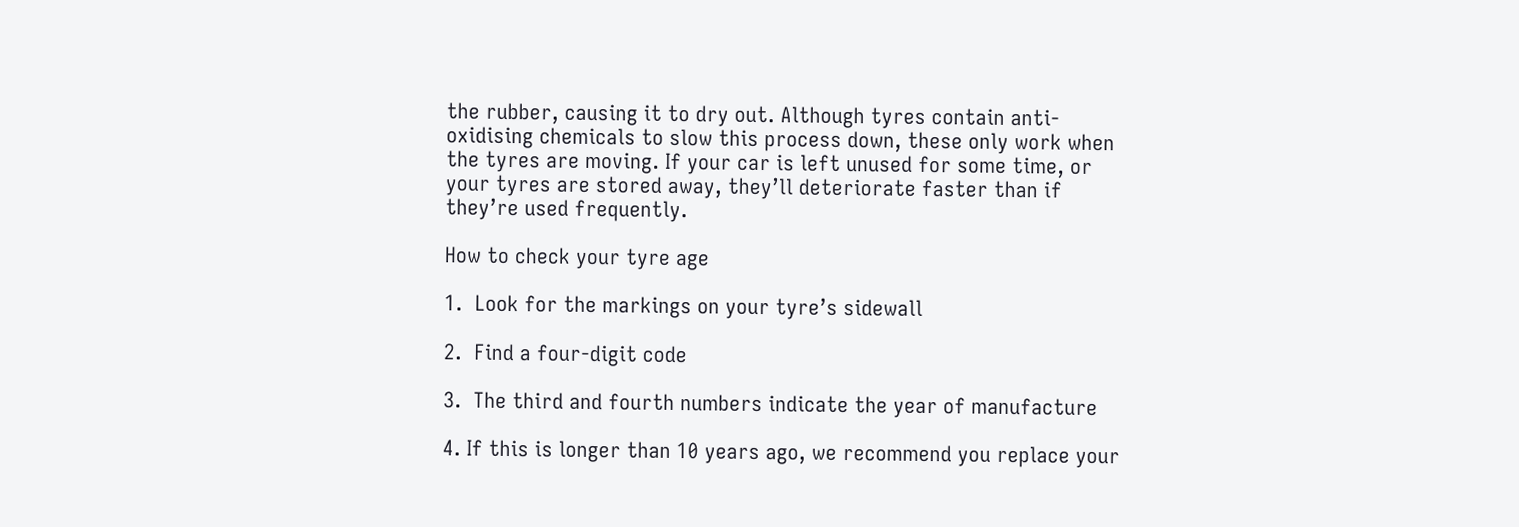the rubber, causing it to dry out. Although tyres contain anti-oxidising chemicals to slow this process down, these only work when the tyres are moving. If your car is left unused for some time, or your tyres are stored away, they’ll deteriorate faster than if they’re used frequently.

How to check your tyre age

1.  Look for the markings on your tyre’s sidewall

2.  Find a four-digit code

3.  The third and fourth numbers indicate the year of manufacture

4. If this is longer than 10 years ago, we recommend you replace your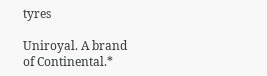tyres

Uniroyal. A brand of Continental.*